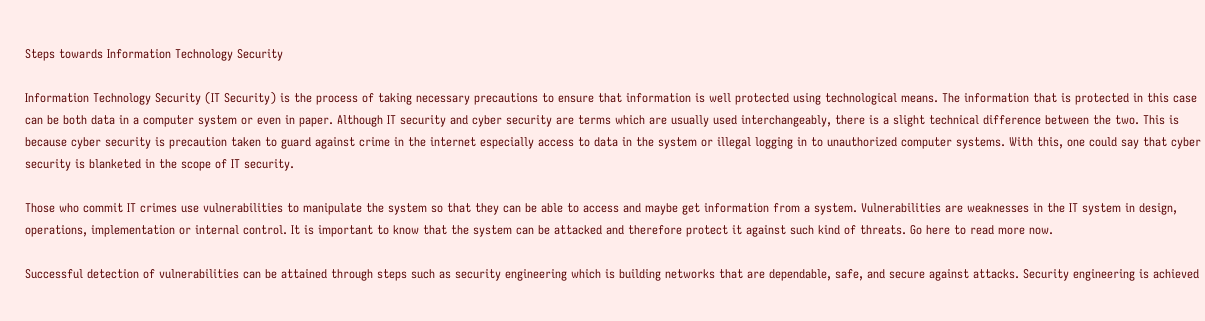Steps towards Information Technology Security

Information Technology Security (IT Security) is the process of taking necessary precautions to ensure that information is well protected using technological means. The information that is protected in this case can be both data in a computer system or even in paper. Although IT security and cyber security are terms which are usually used interchangeably, there is a slight technical difference between the two. This is because cyber security is precaution taken to guard against crime in the internet especially access to data in the system or illegal logging in to unauthorized computer systems. With this, one could say that cyber security is blanketed in the scope of IT security.

Those who commit IT crimes use vulnerabilities to manipulate the system so that they can be able to access and maybe get information from a system. Vulnerabilities are weaknesses in the IT system in design, operations, implementation or internal control. It is important to know that the system can be attacked and therefore protect it against such kind of threats. Go here to read more now.

Successful detection of vulnerabilities can be attained through steps such as security engineering which is building networks that are dependable, safe, and secure against attacks. Security engineering is achieved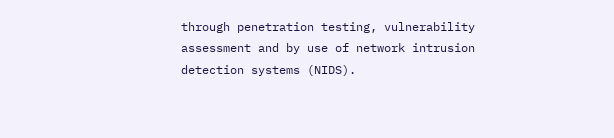through penetration testing, vulnerability assessment and by use of network intrusion detection systems (NIDS).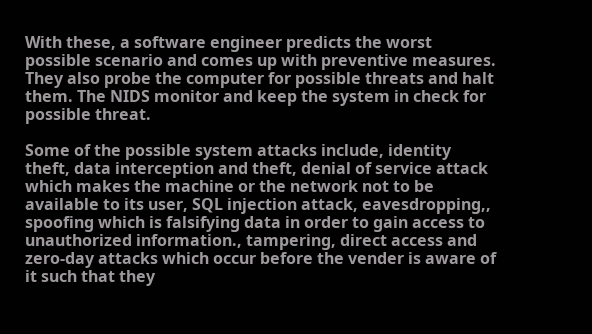With these, a software engineer predicts the worst possible scenario and comes up with preventive measures. They also probe the computer for possible threats and halt them. The NIDS monitor and keep the system in check for possible threat.

Some of the possible system attacks include, identity theft, data interception and theft, denial of service attack which makes the machine or the network not to be available to its user, SQL injection attack, eavesdropping,, spoofing which is falsifying data in order to gain access to unauthorized information., tampering, direct access and zero-day attacks which occur before the vender is aware of it such that they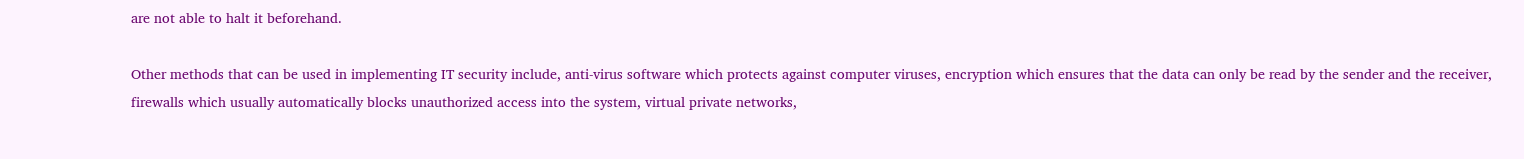are not able to halt it beforehand.

Other methods that can be used in implementing IT security include, anti-virus software which protects against computer viruses, encryption which ensures that the data can only be read by the sender and the receiver, firewalls which usually automatically blocks unauthorized access into the system, virtual private networks,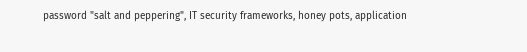password "salt and peppering", IT security frameworks, honey pots, application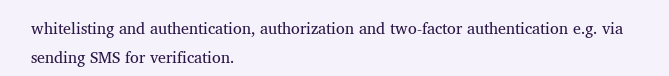whitelisting and authentication, authorization and two-factor authentication e.g. via sending SMS for verification.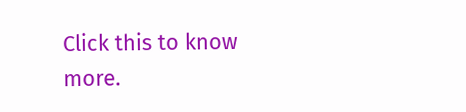Click this to know more.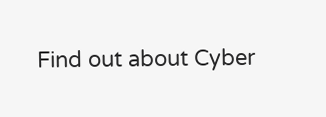Find out about Cyber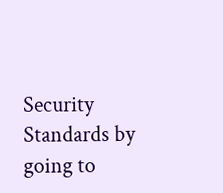Security Standards by going to